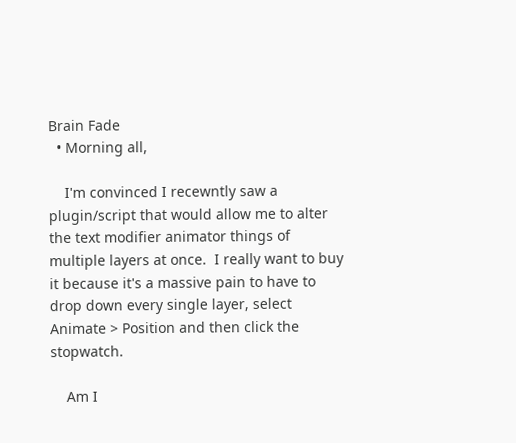Brain Fade
  • Morning all,

    I'm convinced I recewntly saw a plugin/script that would allow me to alter the text modifier animator things of multiple layers at once.  I really want to buy it because it's a massive pain to have to drop down every single layer, select Animate > Position and then click the stopwatch.

    Am I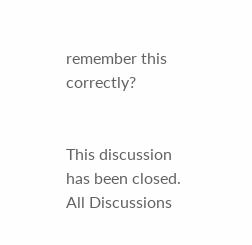remember this correctly?


This discussion has been closed.
All Discussions